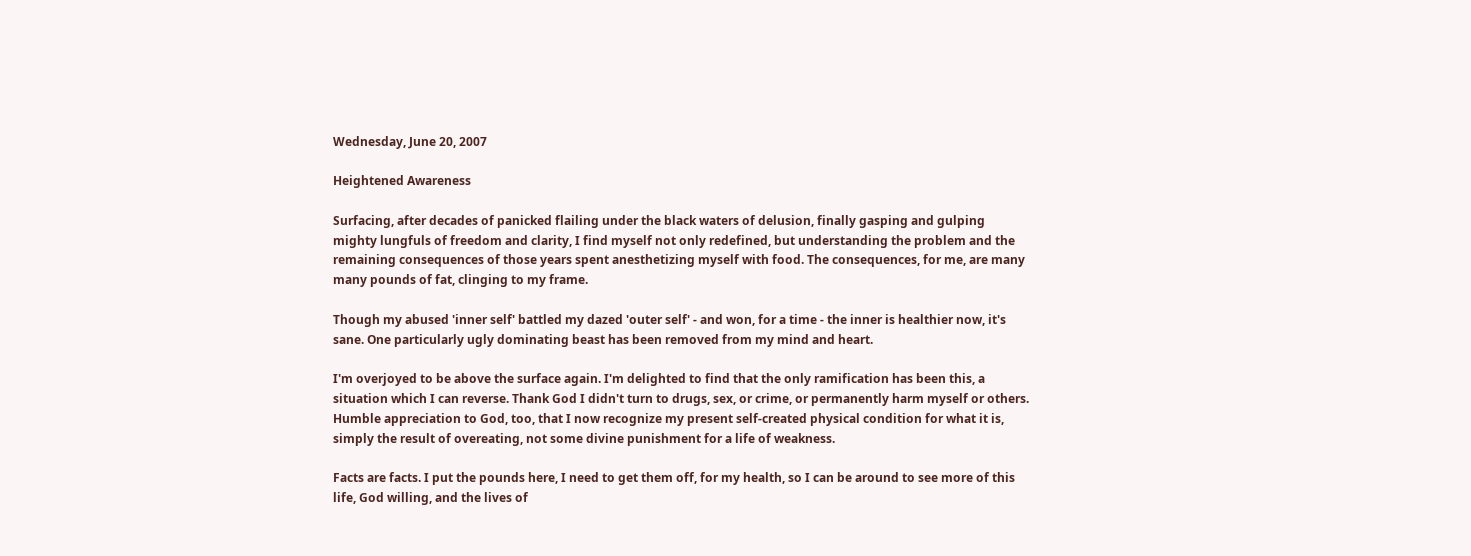Wednesday, June 20, 2007

Heightened Awareness

Surfacing, after decades of panicked flailing under the black waters of delusion, finally gasping and gulping mighty lungfuls of freedom and clarity, I find myself not only redefined, but understanding the problem and the remaining consequences of those years spent anesthetizing myself with food. The consequences, for me, are many many pounds of fat, clinging to my frame.

Though my abused 'inner self' battled my dazed 'outer self' - and won, for a time - the inner is healthier now, it's sane. One particularly ugly dominating beast has been removed from my mind and heart.

I'm overjoyed to be above the surface again. I'm delighted to find that the only ramification has been this, a situation which I can reverse. Thank God I didn't turn to drugs, sex, or crime, or permanently harm myself or others. Humble appreciation to God, too, that I now recognize my present self-created physical condition for what it is, simply the result of overeating, not some divine punishment for a life of weakness.

Facts are facts. I put the pounds here, I need to get them off, for my health, so I can be around to see more of this life, God willing, and the lives of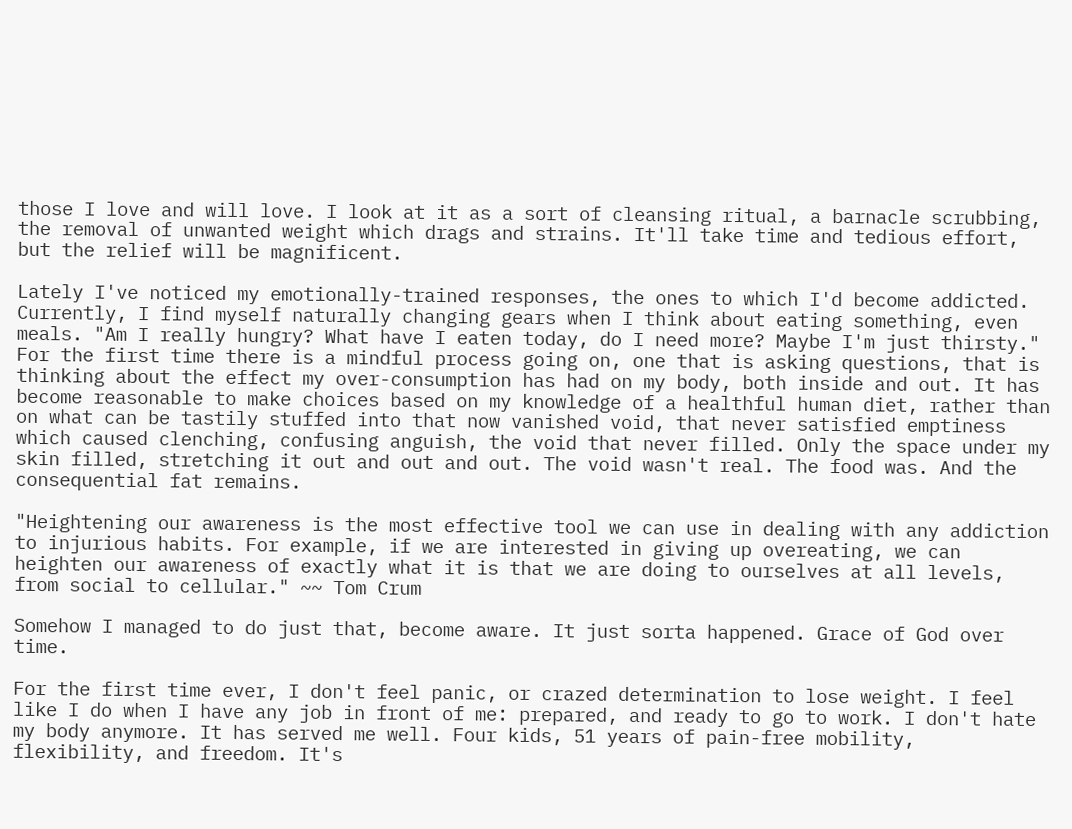those I love and will love. I look at it as a sort of cleansing ritual, a barnacle scrubbing, the removal of unwanted weight which drags and strains. It'll take time and tedious effort, but the relief will be magnificent.

Lately I've noticed my emotionally-trained responses, the ones to which I'd become addicted. Currently, I find myself naturally changing gears when I think about eating something, even meals. "Am I really hungry? What have I eaten today, do I need more? Maybe I'm just thirsty." For the first time there is a mindful process going on, one that is asking questions, that is thinking about the effect my over-consumption has had on my body, both inside and out. It has become reasonable to make choices based on my knowledge of a healthful human diet, rather than on what can be tastily stuffed into that now vanished void, that never satisfied emptiness which caused clenching, confusing anguish, the void that never filled. Only the space under my skin filled, stretching it out and out and out. The void wasn't real. The food was. And the consequential fat remains.

"Heightening our awareness is the most effective tool we can use in dealing with any addiction to injurious habits. For example, if we are interested in giving up overeating, we can heighten our awareness of exactly what it is that we are doing to ourselves at all levels, from social to cellular." ~~ Tom Crum

Somehow I managed to do just that, become aware. It just sorta happened. Grace of God over time.

For the first time ever, I don't feel panic, or crazed determination to lose weight. I feel like I do when I have any job in front of me: prepared, and ready to go to work. I don't hate my body anymore. It has served me well. Four kids, 51 years of pain-free mobility, flexibility, and freedom. It's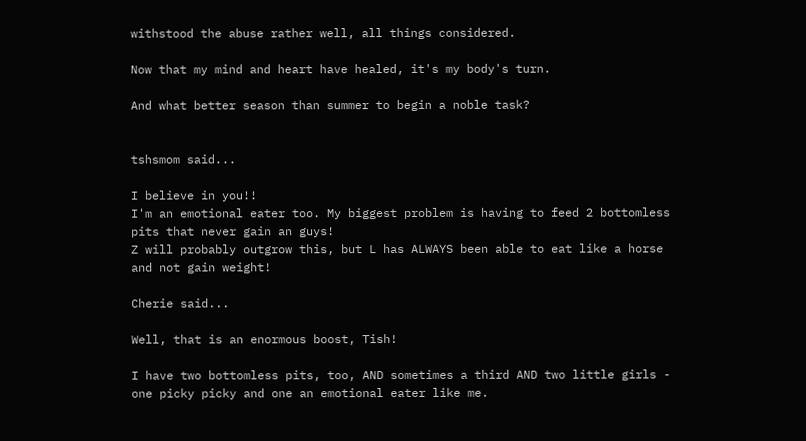withstood the abuse rather well, all things considered.

Now that my mind and heart have healed, it's my body's turn.

And what better season than summer to begin a noble task?


tshsmom said...

I believe in you!!
I'm an emotional eater too. My biggest problem is having to feed 2 bottomless pits that never gain an guys!
Z will probably outgrow this, but L has ALWAYS been able to eat like a horse and not gain weight!

Cherie said...

Well, that is an enormous boost, Tish!

I have two bottomless pits, too, AND sometimes a third AND two little girls - one picky picky and one an emotional eater like me.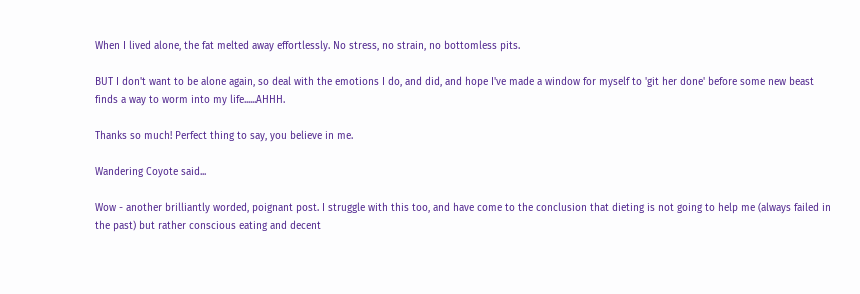When I lived alone, the fat melted away effortlessly. No stress, no strain, no bottomless pits.

BUT I don't want to be alone again, so deal with the emotions I do, and did, and hope I've made a window for myself to 'git her done' before some new beast finds a way to worm into my life......AHHH.

Thanks so much! Perfect thing to say, you believe in me.

Wandering Coyote said...

Wow - another brilliantly worded, poignant post. I struggle with this too, and have come to the conclusion that dieting is not going to help me (always failed in the past) but rather conscious eating and decent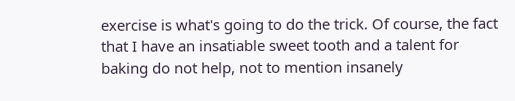exercise is what's going to do the trick. Of course, the fact that I have an insatiable sweet tooth and a talent for baking do not help, not to mention insanely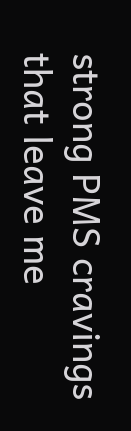strong PMS cravings that leave me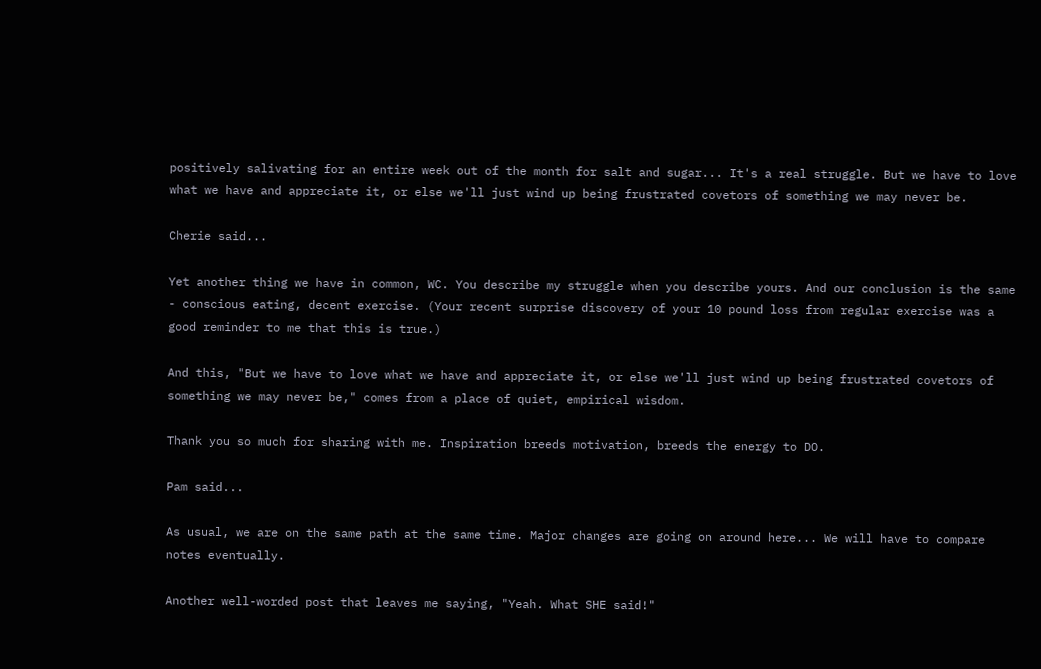positively salivating for an entire week out of the month for salt and sugar... It's a real struggle. But we have to love what we have and appreciate it, or else we'll just wind up being frustrated covetors of something we may never be.

Cherie said...

Yet another thing we have in common, WC. You describe my struggle when you describe yours. And our conclusion is the same - conscious eating, decent exercise. (Your recent surprise discovery of your 10 pound loss from regular exercise was a good reminder to me that this is true.)

And this, "But we have to love what we have and appreciate it, or else we'll just wind up being frustrated covetors of something we may never be," comes from a place of quiet, empirical wisdom.

Thank you so much for sharing with me. Inspiration breeds motivation, breeds the energy to DO.

Pam said...

As usual, we are on the same path at the same time. Major changes are going on around here... We will have to compare notes eventually.

Another well-worded post that leaves me saying, "Yeah. What SHE said!"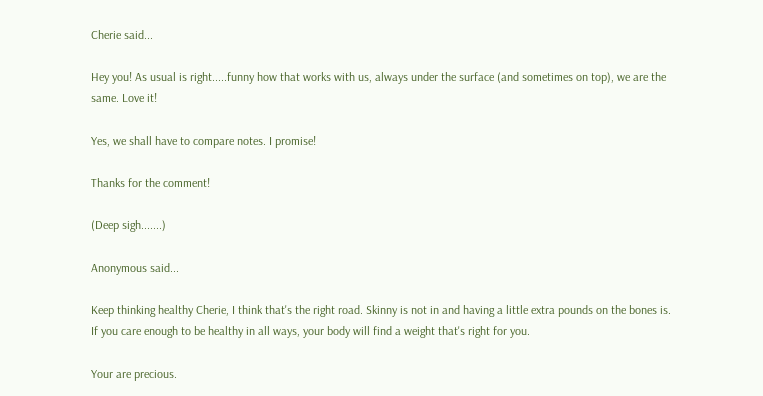Cherie said...

Hey you! As usual is right.....funny how that works with us, always under the surface (and sometimes on top), we are the same. Love it!

Yes, we shall have to compare notes. I promise!

Thanks for the comment!

(Deep sigh.......)

Anonymous said...

Keep thinking healthy Cherie, I think that's the right road. Skinny is not in and having a little extra pounds on the bones is. If you care enough to be healthy in all ways, your body will find a weight that's right for you.

Your are precious.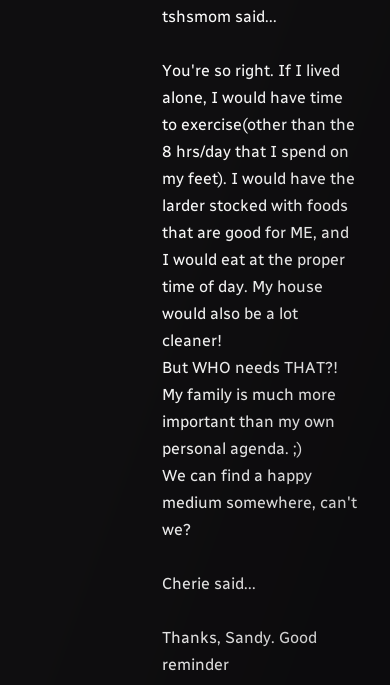tshsmom said...

You're so right. If I lived alone, I would have time to exercise(other than the 8 hrs/day that I spend on my feet). I would have the larder stocked with foods that are good for ME, and I would eat at the proper time of day. My house would also be a lot cleaner!
But WHO needs THAT?! My family is much more important than my own personal agenda. ;)
We can find a happy medium somewhere, can't we?

Cherie said...

Thanks, Sandy. Good reminder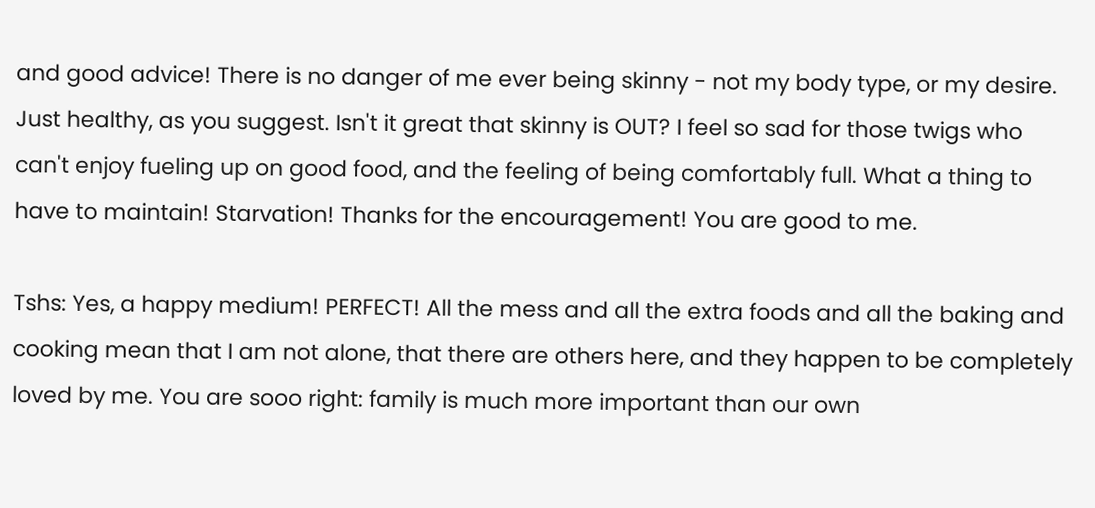and good advice! There is no danger of me ever being skinny - not my body type, or my desire. Just healthy, as you suggest. Isn't it great that skinny is OUT? I feel so sad for those twigs who can't enjoy fueling up on good food, and the feeling of being comfortably full. What a thing to have to maintain! Starvation! Thanks for the encouragement! You are good to me.

Tshs: Yes, a happy medium! PERFECT! All the mess and all the extra foods and all the baking and cooking mean that I am not alone, that there are others here, and they happen to be completely loved by me. You are sooo right: family is much more important than our own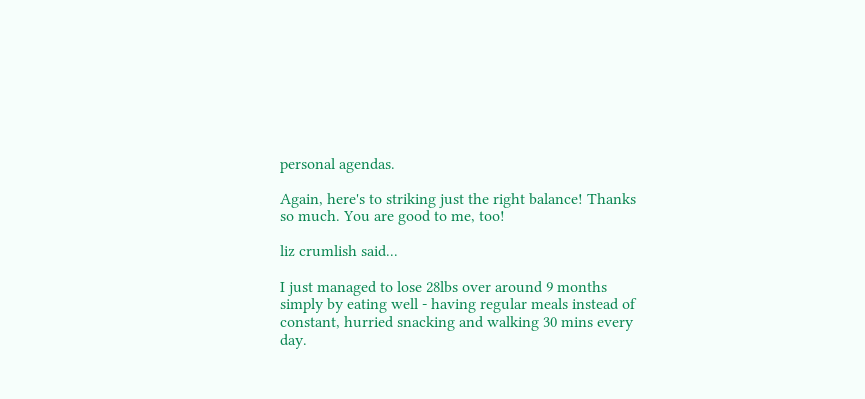personal agendas.

Again, here's to striking just the right balance! Thanks so much. You are good to me, too!

liz crumlish said...

I just managed to lose 28lbs over around 9 months simply by eating well - having regular meals instead of constant, hurried snacking and walking 30 mins every day.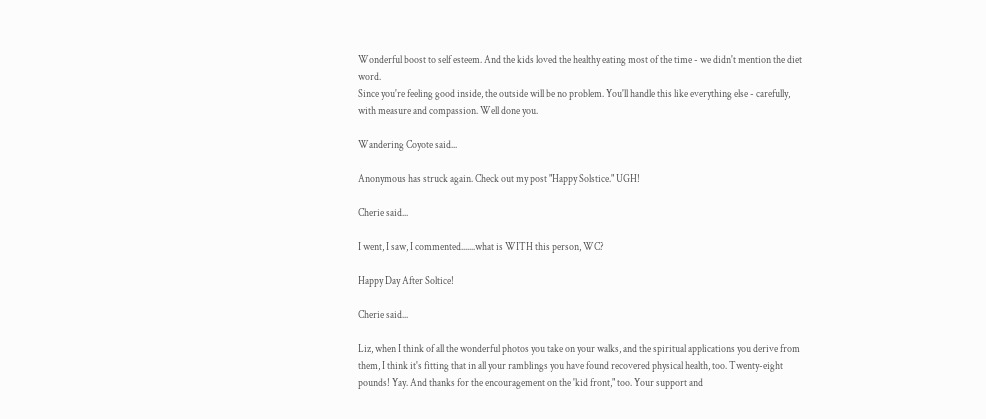Wonderful boost to self esteem. And the kids loved the healthy eating most of the time - we didn't mention the diet word.
Since you're feeling good inside, the outside will be no problem. You'll handle this like everything else - carefully, with measure and compassion. Well done you.

Wandering Coyote said...

Anonymous has struck again. Check out my post "Happy Solstice." UGH!

Cherie said...

I went, I saw, I commented.......what is WITH this person, WC?

Happy Day After Soltice!

Cherie said...

Liz, when I think of all the wonderful photos you take on your walks, and the spiritual applications you derive from them, I think it's fitting that in all your ramblings you have found recovered physical health, too. Twenty-eight pounds! Yay. And thanks for the encouragement on the 'kid front," too. Your support and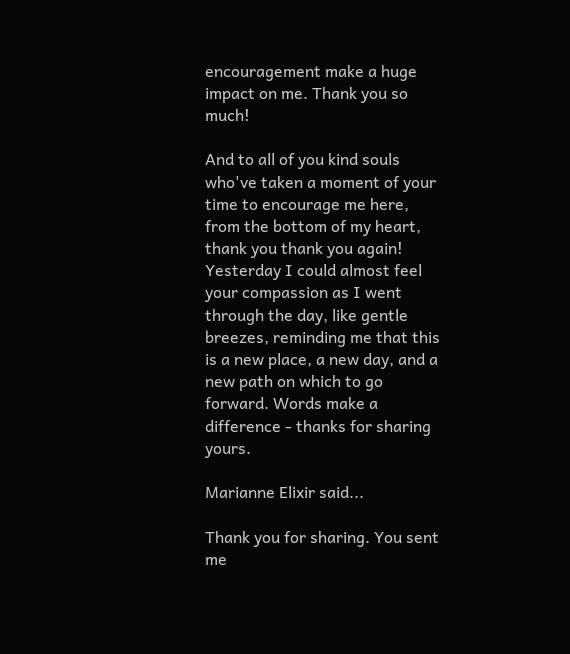encouragement make a huge impact on me. Thank you so much!

And to all of you kind souls who've taken a moment of your time to encourage me here, from the bottom of my heart, thank you thank you again! Yesterday I could almost feel your compassion as I went through the day, like gentle breezes, reminding me that this is a new place, a new day, and a new path on which to go forward. Words make a difference - thanks for sharing yours.

Marianne Elixir said...

Thank you for sharing. You sent me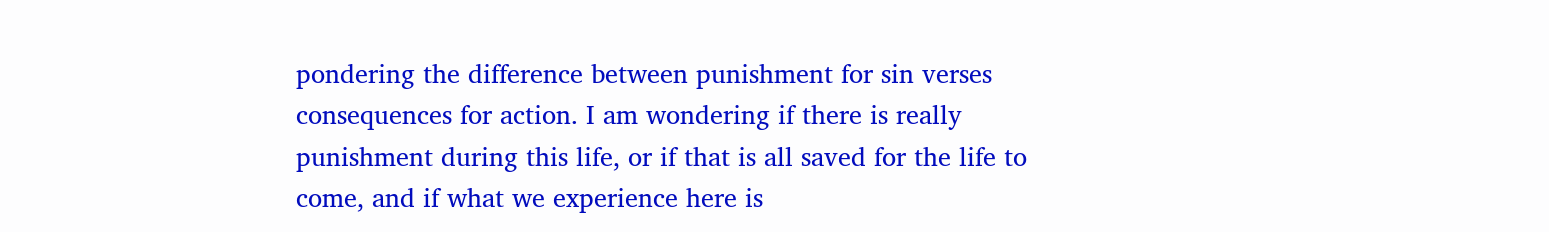pondering the difference between punishment for sin verses consequences for action. I am wondering if there is really punishment during this life, or if that is all saved for the life to come, and if what we experience here is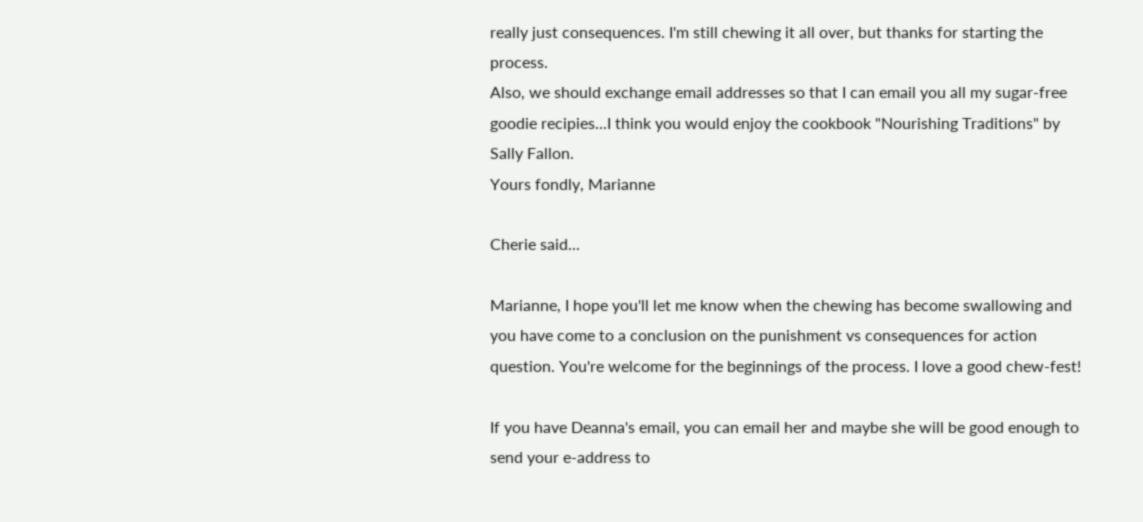really just consequences. I'm still chewing it all over, but thanks for starting the process.
Also, we should exchange email addresses so that I can email you all my sugar-free goodie recipies...I think you would enjoy the cookbook "Nourishing Traditions" by Sally Fallon.
Yours fondly, Marianne

Cherie said...

Marianne, I hope you'll let me know when the chewing has become swallowing and you have come to a conclusion on the punishment vs consequences for action question. You're welcome for the beginnings of the process. I love a good chew-fest!

If you have Deanna's email, you can email her and maybe she will be good enough to send your e-address to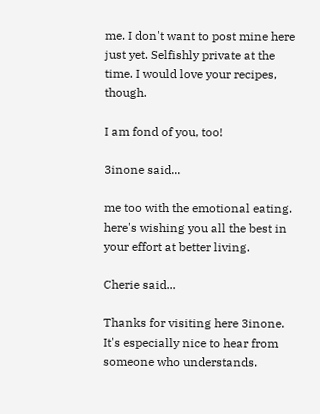me. I don't want to post mine here just yet. Selfishly private at the time. I would love your recipes, though.

I am fond of you, too!

3inone said...

me too with the emotional eating.
here's wishing you all the best in your effort at better living.

Cherie said...

Thanks for visiting here 3inone. It's especially nice to hear from someone who understands.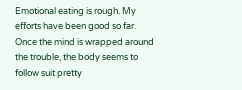Emotional eating is rough. My efforts have been good so far. Once the mind is wrapped around the trouble, the body seems to follow suit pretty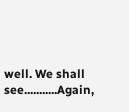well. We shall see...........Again,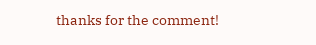thanks for the comment!